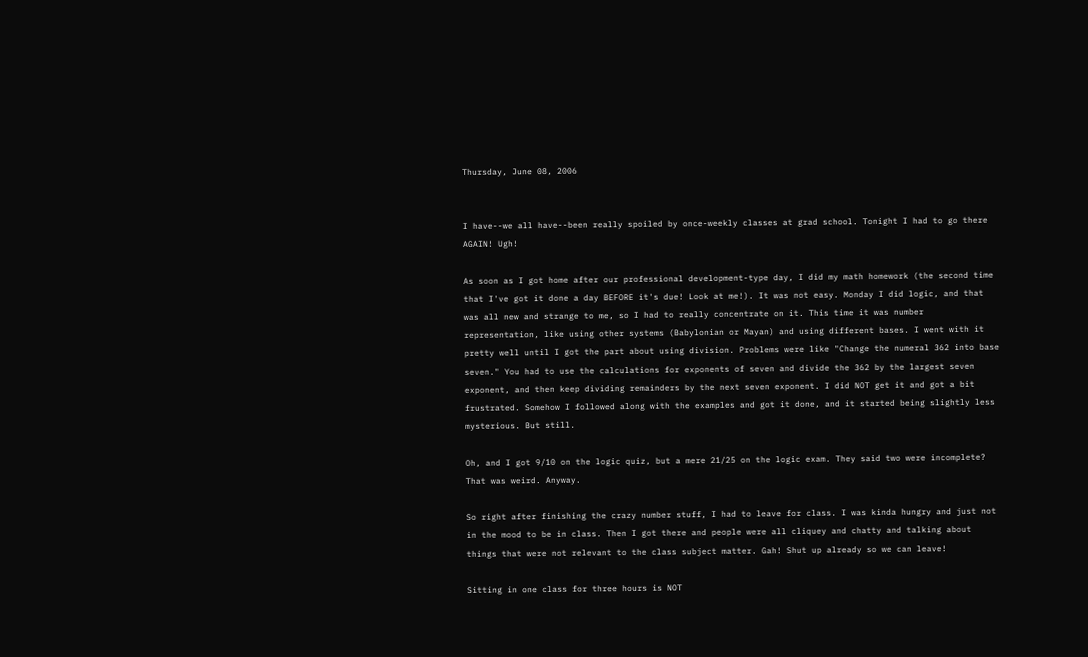Thursday, June 08, 2006


I have--we all have--been really spoiled by once-weekly classes at grad school. Tonight I had to go there AGAIN! Ugh!

As soon as I got home after our professional development-type day, I did my math homework (the second time that I've got it done a day BEFORE it's due! Look at me!). It was not easy. Monday I did logic, and that was all new and strange to me, so I had to really concentrate on it. This time it was number representation, like using other systems (Babylonian or Mayan) and using different bases. I went with it pretty well until I got the part about using division. Problems were like "Change the numeral 362 into base seven." You had to use the calculations for exponents of seven and divide the 362 by the largest seven exponent, and then keep dividing remainders by the next seven exponent. I did NOT get it and got a bit frustrated. Somehow I followed along with the examples and got it done, and it started being slightly less mysterious. But still.

Oh, and I got 9/10 on the logic quiz, but a mere 21/25 on the logic exam. They said two were incomplete? That was weird. Anyway.

So right after finishing the crazy number stuff, I had to leave for class. I was kinda hungry and just not in the mood to be in class. Then I got there and people were all cliquey and chatty and talking about things that were not relevant to the class subject matter. Gah! Shut up already so we can leave!

Sitting in one class for three hours is NOT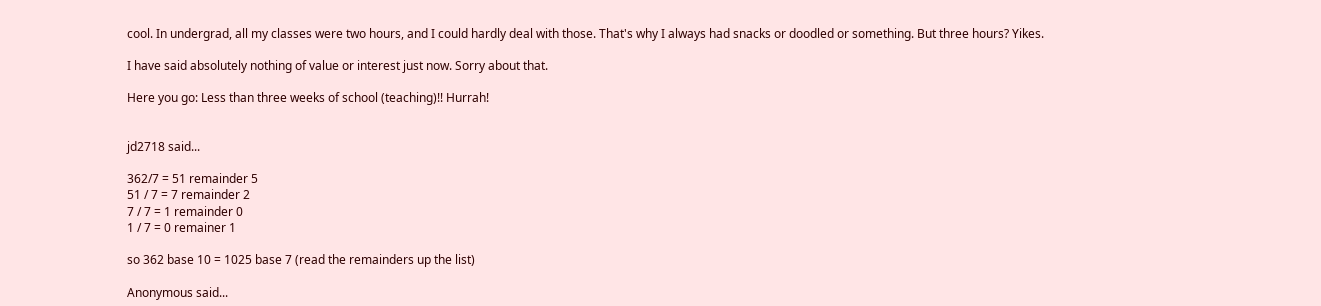cool. In undergrad, all my classes were two hours, and I could hardly deal with those. That's why I always had snacks or doodled or something. But three hours? Yikes.

I have said absolutely nothing of value or interest just now. Sorry about that.

Here you go: Less than three weeks of school (teaching)!! Hurrah!


jd2718 said...

362/7 = 51 remainder 5
51 / 7 = 7 remainder 2
7 / 7 = 1 remainder 0
1 / 7 = 0 remainer 1

so 362 base 10 = 1025 base 7 (read the remainders up the list)

Anonymous said...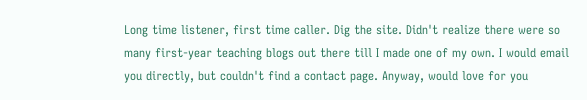Long time listener, first time caller. Dig the site. Didn't realize there were so many first-year teaching blogs out there till I made one of my own. I would email you directly, but couldn't find a contact page. Anyway, would love for you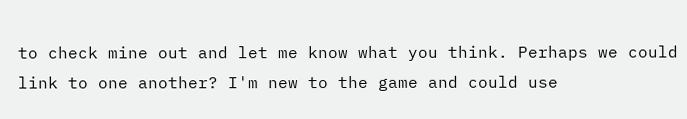to check mine out and let me know what you think. Perhaps we could link to one another? I'm new to the game and could use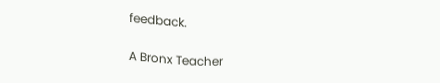feedback.

A Bronx Teacher